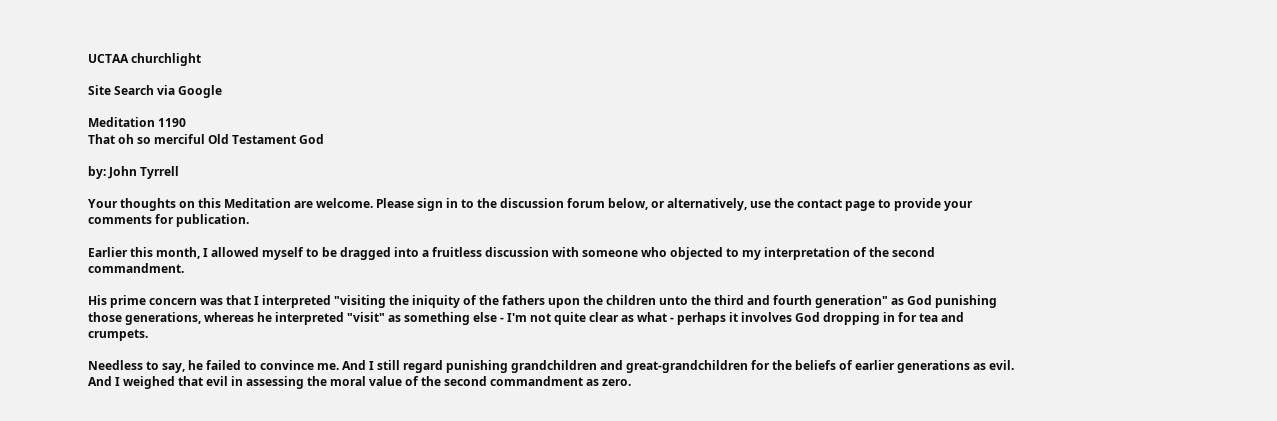UCTAA churchlight

Site Search via Google

Meditation 1190
That oh so merciful Old Testament God

by: John Tyrrell

Your thoughts on this Meditation are welcome. Please sign in to the discussion forum below, or alternatively, use the contact page to provide your comments for publication.

Earlier this month, I allowed myself to be dragged into a fruitless discussion with someone who objected to my interpretation of the second commandment.

His prime concern was that I interpreted "visiting the iniquity of the fathers upon the children unto the third and fourth generation" as God punishing those generations, whereas he interpreted "visit" as something else - I'm not quite clear as what - perhaps it involves God dropping in for tea and crumpets.

Needless to say, he failed to convince me. And I still regard punishing grandchildren and great-grandchildren for the beliefs of earlier generations as evil. And I weighed that evil in assessing the moral value of the second commandment as zero.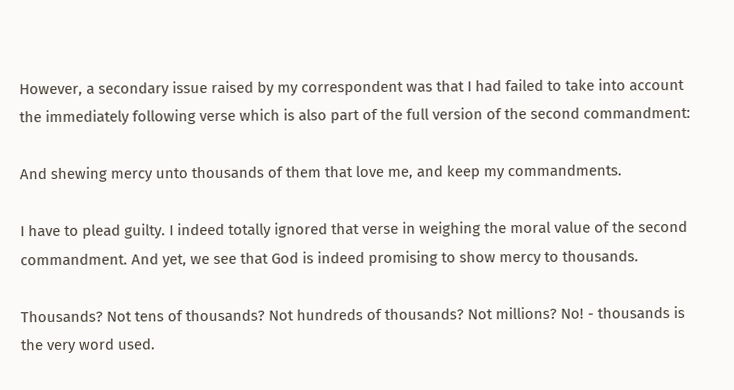However, a secondary issue raised by my correspondent was that I had failed to take into account the immediately following verse which is also part of the full version of the second commandment:

And shewing mercy unto thousands of them that love me, and keep my commandments.

I have to plead guilty. I indeed totally ignored that verse in weighing the moral value of the second commandment. And yet, we see that God is indeed promising to show mercy to thousands.

Thousands? Not tens of thousands? Not hundreds of thousands? Not millions? No! - thousands is the very word used.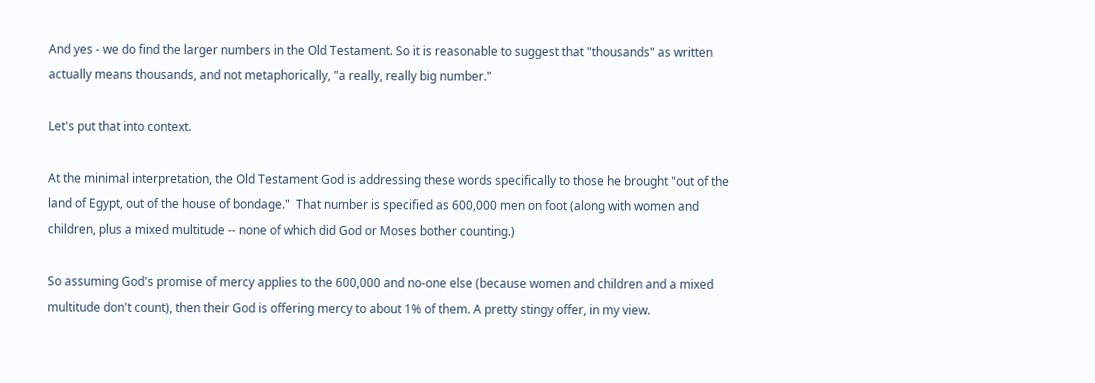And yes - we do find the larger numbers in the Old Testament. So it is reasonable to suggest that "thousands" as written actually means thousands, and not metaphorically, "a really, really big number."

Let's put that into context.

At the minimal interpretation, the Old Testament God is addressing these words specifically to those he brought "out of the land of Egypt, out of the house of bondage."  That number is specified as 600,000 men on foot (along with women and children, plus a mixed multitude -- none of which did God or Moses bother counting.)

So assuming God's promise of mercy applies to the 600,000 and no-one else (because women and children and a mixed multitude don't count), then their God is offering mercy to about 1% of them. A pretty stingy offer, in my view.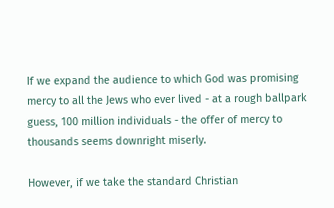If we expand the audience to which God was promising mercy to all the Jews who ever lived - at a rough ballpark guess, 100 million individuals - the offer of mercy to thousands seems downright miserly.

However, if we take the standard Christian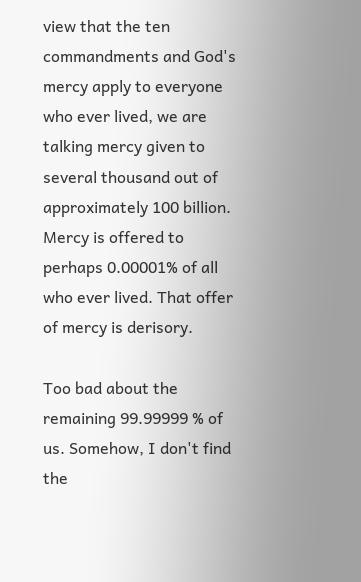view that the ten commandments and God's mercy apply to everyone who ever lived, we are talking mercy given to several thousand out of approximately 100 billion. Mercy is offered to perhaps 0.00001% of all who ever lived. That offer of mercy is derisory.

Too bad about the remaining 99.99999 % of us. Somehow, I don't find the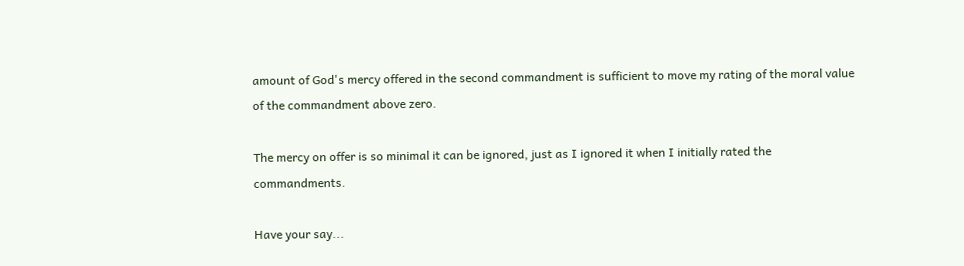amount of God's mercy offered in the second commandment is sufficient to move my rating of the moral value of the commandment above zero.

The mercy on offer is so minimal it can be ignored, just as I ignored it when I initially rated the commandments.

Have your say...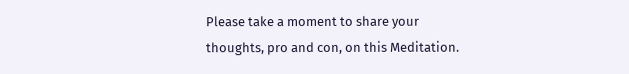Please take a moment to share your thoughts, pro and con, on this Meditation.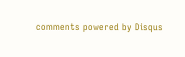comments powered by Disqus